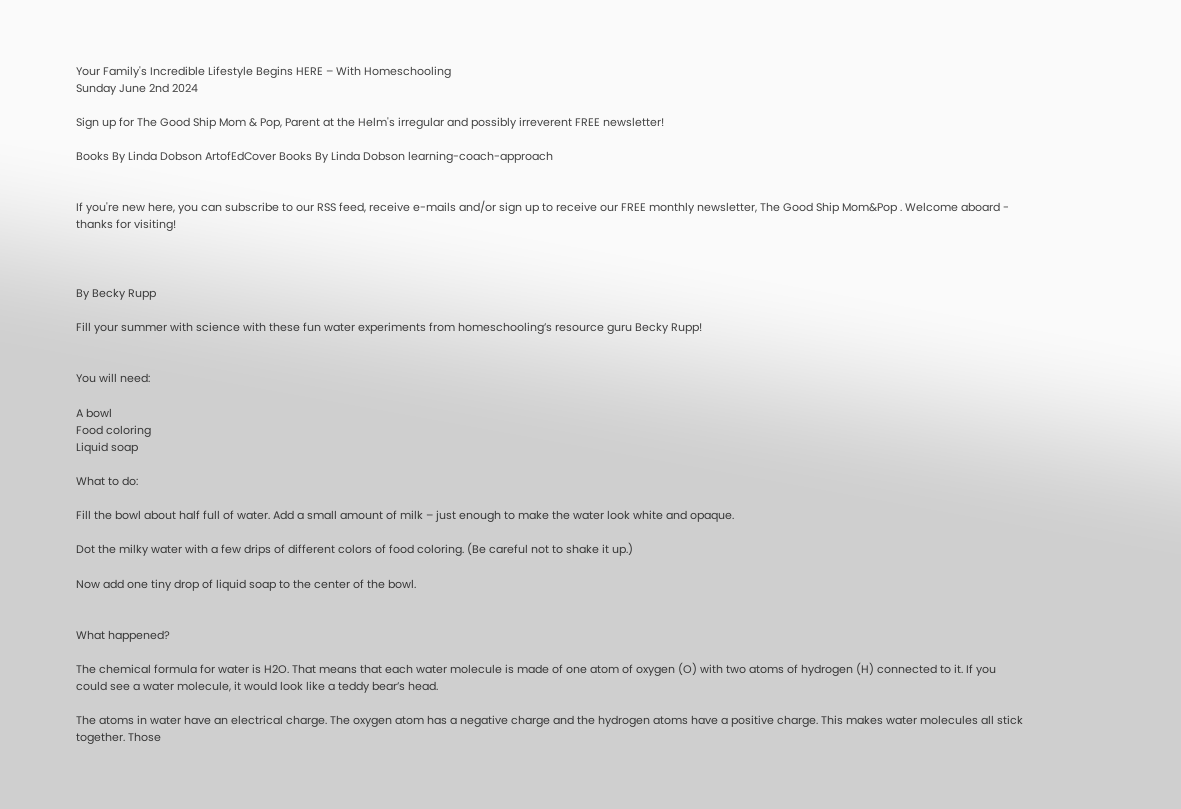Your Family's Incredible Lifestyle Begins HERE – With Homeschooling
Sunday June 2nd 2024

Sign up for The Good Ship Mom & Pop, Parent at the Helm's irregular and possibly irreverent FREE newsletter!

Books By Linda Dobson ArtofEdCover Books By Linda Dobson learning-coach-approach


If you're new here, you can subscribe to our RSS feed, receive e-mails and/or sign up to receive our FREE monthly newsletter, The Good Ship Mom&Pop . Welcome aboard - thanks for visiting!



By Becky Rupp

Fill your summer with science with these fun water experiments from homeschooling’s resource guru Becky Rupp!


You will need:

A bowl
Food coloring
Liquid soap

What to do:

Fill the bowl about half full of water. Add a small amount of milk – just enough to make the water look white and opaque.

Dot the milky water with a few drips of different colors of food coloring. (Be careful not to shake it up.)

Now add one tiny drop of liquid soap to the center of the bowl.


What happened?

The chemical formula for water is H2O. That means that each water molecule is made of one atom of oxygen (O) with two atoms of hydrogen (H) connected to it. If you could see a water molecule, it would look like a teddy bear’s head.

The atoms in water have an electrical charge. The oxygen atom has a negative charge and the hydrogen atoms have a positive charge. This makes water molecules all stick together. Those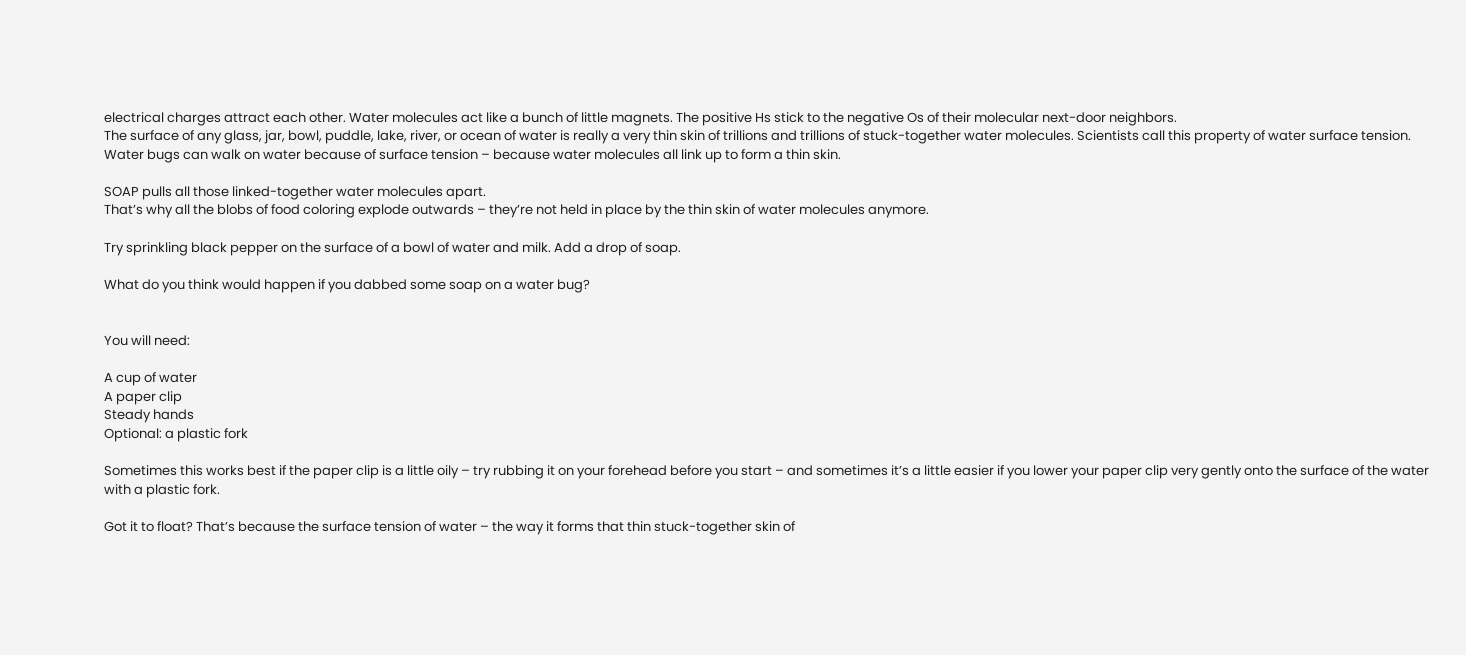electrical charges attract each other. Water molecules act like a bunch of little magnets. The positive Hs stick to the negative Os of their molecular next-door neighbors.
The surface of any glass, jar, bowl, puddle, lake, river, or ocean of water is really a very thin skin of trillions and trillions of stuck-together water molecules. Scientists call this property of water surface tension. Water bugs can walk on water because of surface tension – because water molecules all link up to form a thin skin.

SOAP pulls all those linked-together water molecules apart.
That’s why all the blobs of food coloring explode outwards – they’re not held in place by the thin skin of water molecules anymore.

Try sprinkling black pepper on the surface of a bowl of water and milk. Add a drop of soap.

What do you think would happen if you dabbed some soap on a water bug?


You will need:

A cup of water
A paper clip
Steady hands
Optional: a plastic fork

Sometimes this works best if the paper clip is a little oily – try rubbing it on your forehead before you start – and sometimes it’s a little easier if you lower your paper clip very gently onto the surface of the water with a plastic fork.

Got it to float? That’s because the surface tension of water – the way it forms that thin stuck-together skin of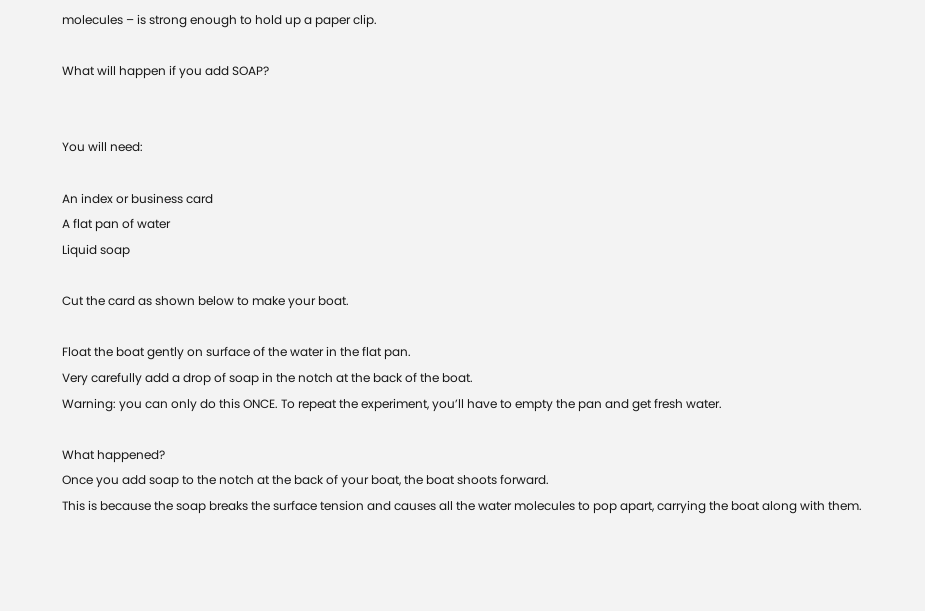molecules – is strong enough to hold up a paper clip.

What will happen if you add SOAP?


You will need:

An index or business card
A flat pan of water
Liquid soap

Cut the card as shown below to make your boat.

Float the boat gently on surface of the water in the flat pan.
Very carefully add a drop of soap in the notch at the back of the boat.
Warning: you can only do this ONCE. To repeat the experiment, you’ll have to empty the pan and get fresh water.

What happened?
Once you add soap to the notch at the back of your boat, the boat shoots forward.
This is because the soap breaks the surface tension and causes all the water molecules to pop apart, carrying the boat along with them.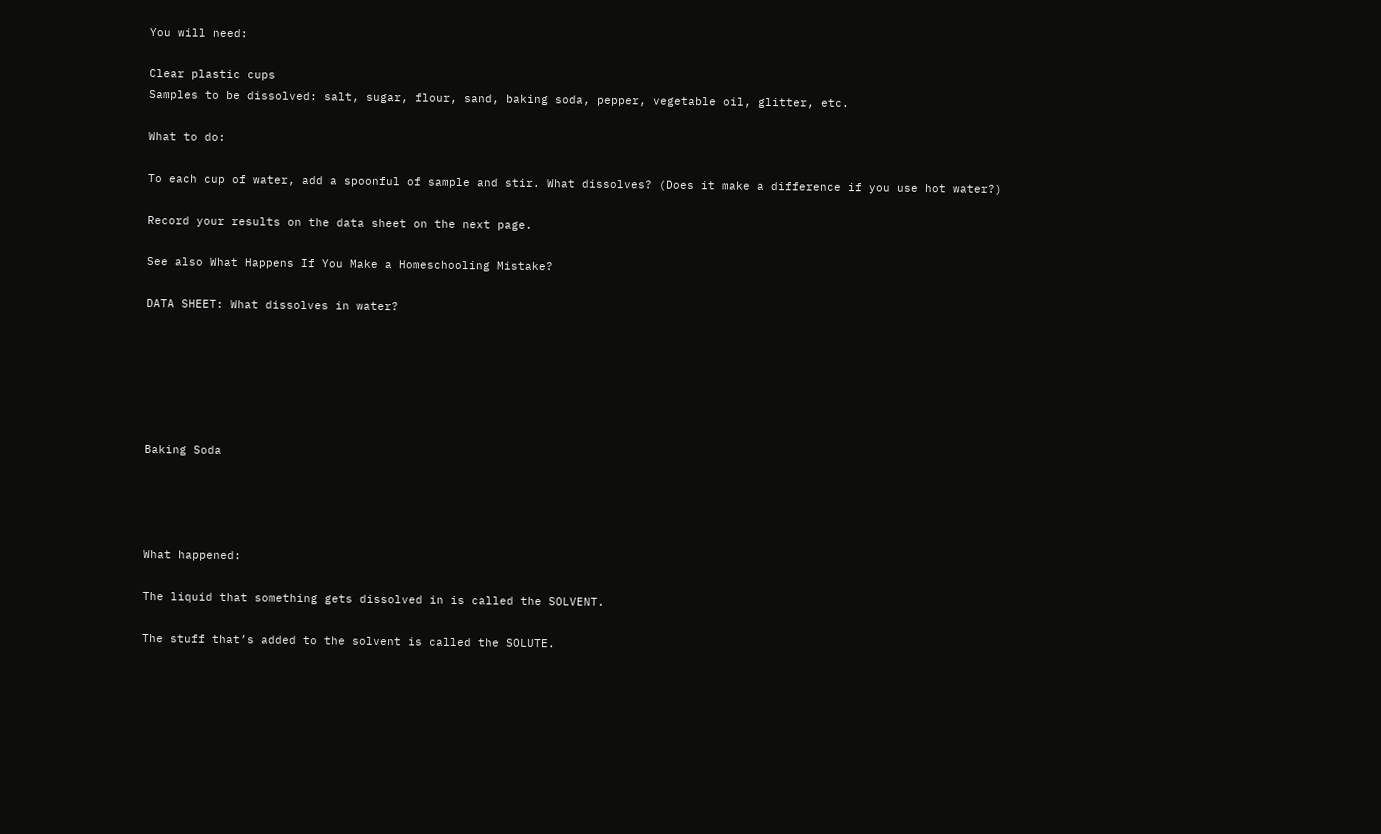You will need:

Clear plastic cups
Samples to be dissolved: salt, sugar, flour, sand, baking soda, pepper, vegetable oil, glitter, etc.

What to do:

To each cup of water, add a spoonful of sample and stir. What dissolves? (Does it make a difference if you use hot water?)

Record your results on the data sheet on the next page.

See also What Happens If You Make a Homeschooling Mistake?

DATA SHEET: What dissolves in water?






Baking Soda




What happened:

The liquid that something gets dissolved in is called the SOLVENT.

The stuff that’s added to the solvent is called the SOLUTE.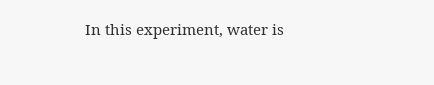In this experiment, water is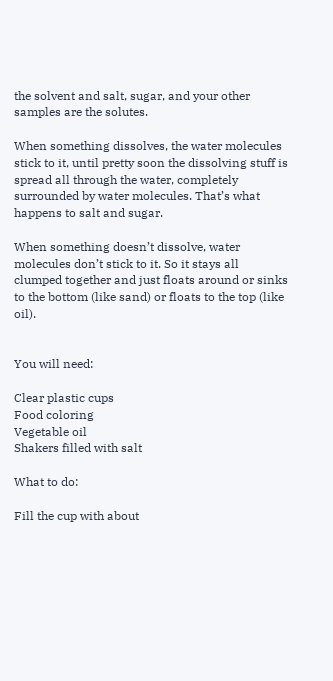the solvent and salt, sugar, and your other samples are the solutes.

When something dissolves, the water molecules stick to it, until pretty soon the dissolving stuff is spread all through the water, completely surrounded by water molecules. That’s what happens to salt and sugar.

When something doesn’t dissolve, water molecules don’t stick to it. So it stays all clumped together and just floats around or sinks to the bottom (like sand) or floats to the top (like oil).


You will need:

Clear plastic cups
Food coloring
Vegetable oil
Shakers filled with salt

What to do:

Fill the cup with about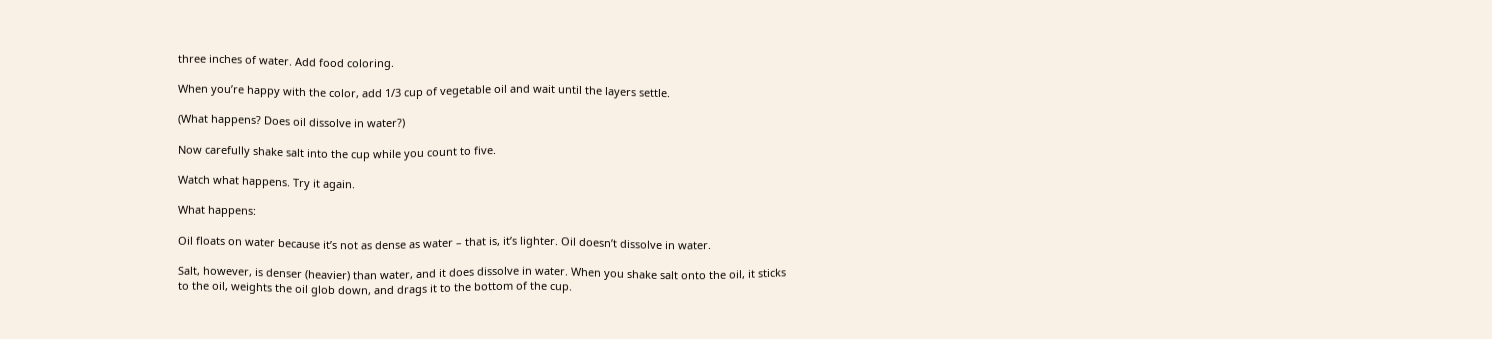three inches of water. Add food coloring.

When you’re happy with the color, add 1/3 cup of vegetable oil and wait until the layers settle.

(What happens? Does oil dissolve in water?)

Now carefully shake salt into the cup while you count to five.

Watch what happens. Try it again.

What happens:

Oil floats on water because it’s not as dense as water – that is, it’s lighter. Oil doesn’t dissolve in water.

Salt, however, is denser (heavier) than water, and it does dissolve in water. When you shake salt onto the oil, it sticks to the oil, weights the oil glob down, and drags it to the bottom of the cup.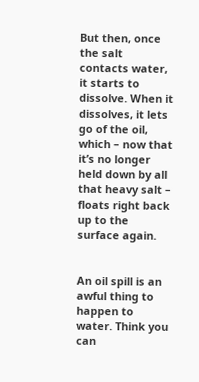But then, once the salt contacts water, it starts to dissolve. When it dissolves, it lets go of the oil, which – now that it’s no longer held down by all that heavy salt – floats right back up to the surface again.


An oil spill is an awful thing to happen to water. Think you can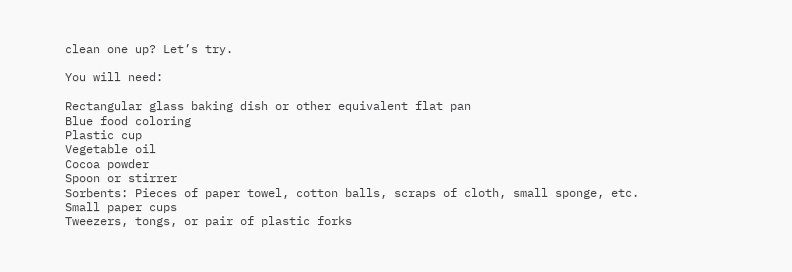clean one up? Let’s try.

You will need:

Rectangular glass baking dish or other equivalent flat pan
Blue food coloring
Plastic cup
Vegetable oil
Cocoa powder
Spoon or stirrer
Sorbents: Pieces of paper towel, cotton balls, scraps of cloth, small sponge, etc.
Small paper cups
Tweezers, tongs, or pair of plastic forks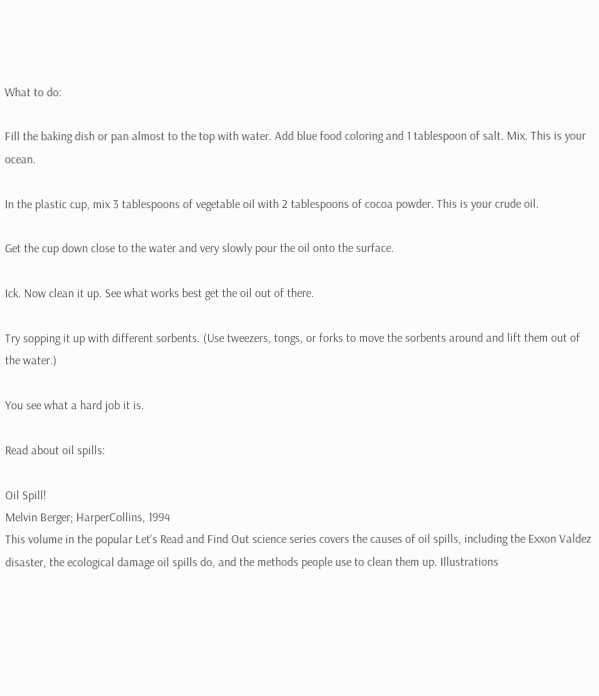What to do:

Fill the baking dish or pan almost to the top with water. Add blue food coloring and 1 tablespoon of salt. Mix. This is your ocean.

In the plastic cup, mix 3 tablespoons of vegetable oil with 2 tablespoons of cocoa powder. This is your crude oil.

Get the cup down close to the water and very slowly pour the oil onto the surface.

Ick. Now clean it up. See what works best get the oil out of there.

Try sopping it up with different sorbents. (Use tweezers, tongs, or forks to move the sorbents around and lift them out of the water.)

You see what a hard job it is.

Read about oil spills:

Oil Spill!
Melvin Berger; HarperCollins, 1994
This volume in the popular Let’s Read and Find Out science series covers the causes of oil spills, including the Exxon Valdez disaster, the ecological damage oil spills do, and the methods people use to clean them up. Illustrations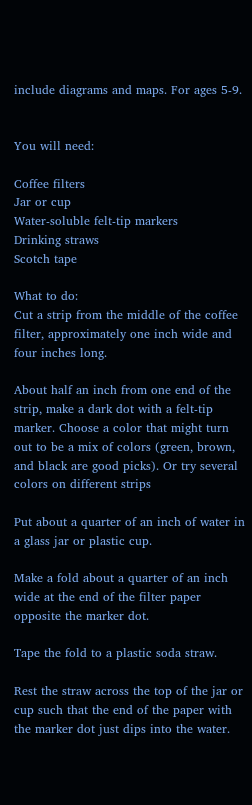include diagrams and maps. For ages 5-9.


You will need:

Coffee filters
Jar or cup
Water-soluble felt-tip markers
Drinking straws
Scotch tape

What to do:
Cut a strip from the middle of the coffee filter, approximately one inch wide and four inches long.

About half an inch from one end of the strip, make a dark dot with a felt-tip marker. Choose a color that might turn out to be a mix of colors (green, brown, and black are good picks). Or try several colors on different strips

Put about a quarter of an inch of water in a glass jar or plastic cup.

Make a fold about a quarter of an inch wide at the end of the filter paper opposite the marker dot.

Tape the fold to a plastic soda straw.

Rest the straw across the top of the jar or cup such that the end of the paper with the marker dot just dips into the water.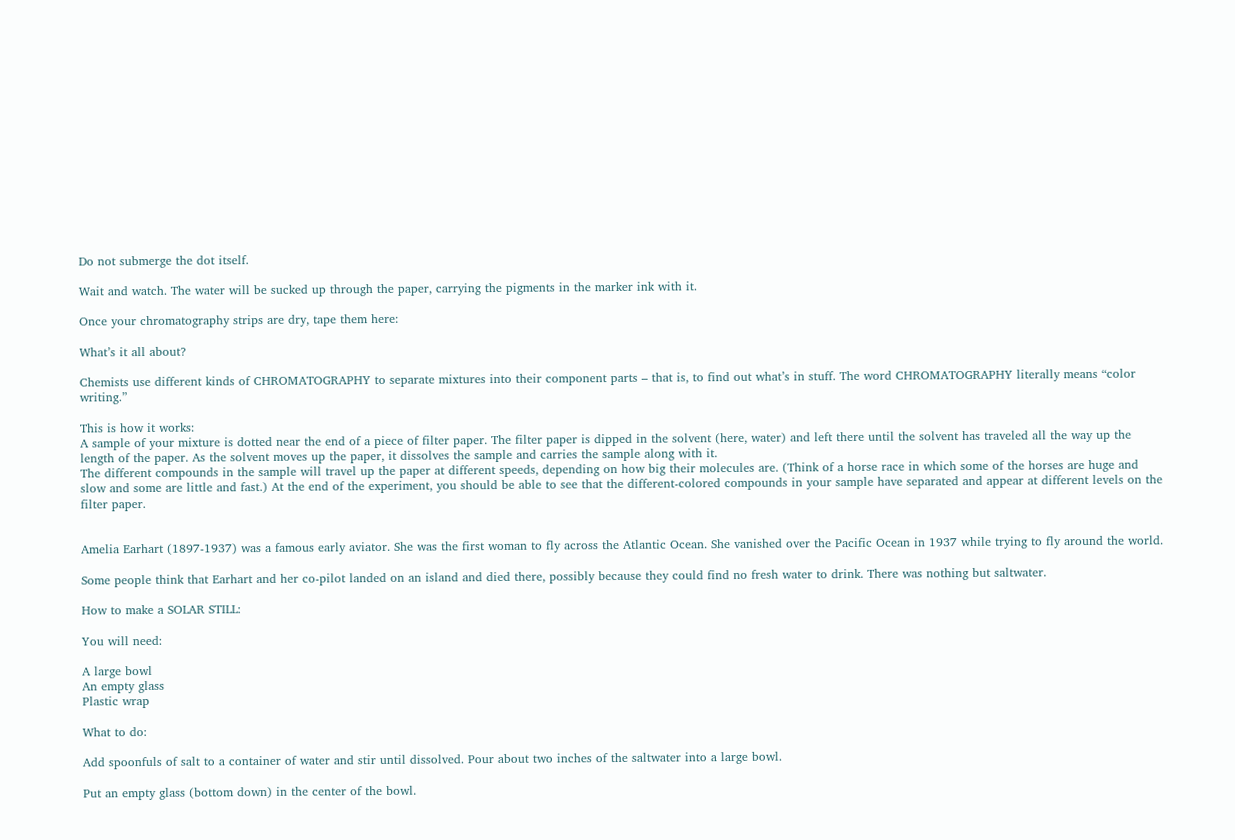Do not submerge the dot itself.

Wait and watch. The water will be sucked up through the paper, carrying the pigments in the marker ink with it.

Once your chromatography strips are dry, tape them here:

What’s it all about?

Chemists use different kinds of CHROMATOGRAPHY to separate mixtures into their component parts – that is, to find out what’s in stuff. The word CHROMATOGRAPHY literally means “color writing.”

This is how it works:
A sample of your mixture is dotted near the end of a piece of filter paper. The filter paper is dipped in the solvent (here, water) and left there until the solvent has traveled all the way up the length of the paper. As the solvent moves up the paper, it dissolves the sample and carries the sample along with it.
The different compounds in the sample will travel up the paper at different speeds, depending on how big their molecules are. (Think of a horse race in which some of the horses are huge and slow and some are little and fast.) At the end of the experiment, you should be able to see that the different-colored compounds in your sample have separated and appear at different levels on the filter paper.


Amelia Earhart (1897-1937) was a famous early aviator. She was the first woman to fly across the Atlantic Ocean. She vanished over the Pacific Ocean in 1937 while trying to fly around the world.

Some people think that Earhart and her co-pilot landed on an island and died there, possibly because they could find no fresh water to drink. There was nothing but saltwater.

How to make a SOLAR STILL:

You will need:

A large bowl
An empty glass
Plastic wrap

What to do:

Add spoonfuls of salt to a container of water and stir until dissolved. Pour about two inches of the saltwater into a large bowl.

Put an empty glass (bottom down) in the center of the bowl.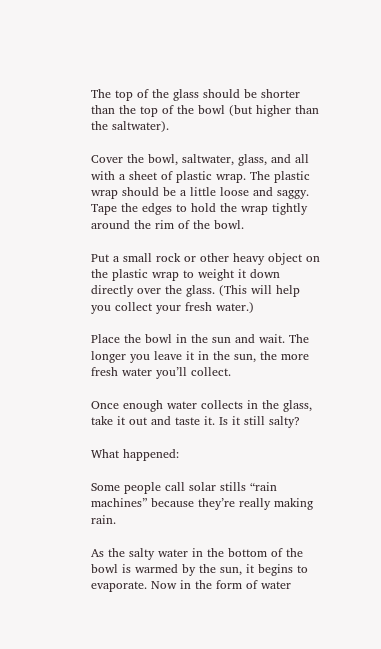The top of the glass should be shorter than the top of the bowl (but higher than the saltwater).

Cover the bowl, saltwater, glass, and all with a sheet of plastic wrap. The plastic wrap should be a little loose and saggy. Tape the edges to hold the wrap tightly around the rim of the bowl.

Put a small rock or other heavy object on the plastic wrap to weight it down directly over the glass. (This will help you collect your fresh water.)

Place the bowl in the sun and wait. The longer you leave it in the sun, the more fresh water you’ll collect.

Once enough water collects in the glass, take it out and taste it. Is it still salty?

What happened:

Some people call solar stills “rain machines” because they’re really making rain.

As the salty water in the bottom of the bowl is warmed by the sun, it begins to evaporate. Now in the form of water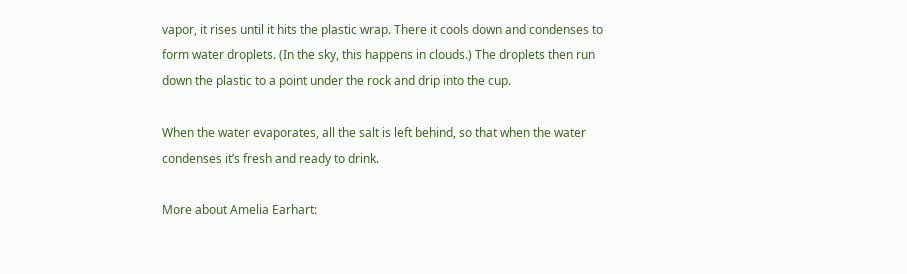vapor, it rises until it hits the plastic wrap. There it cools down and condenses to form water droplets. (In the sky, this happens in clouds.) The droplets then run down the plastic to a point under the rock and drip into the cup.

When the water evaporates, all the salt is left behind, so that when the water condenses it’s fresh and ready to drink.

More about Amelia Earhart: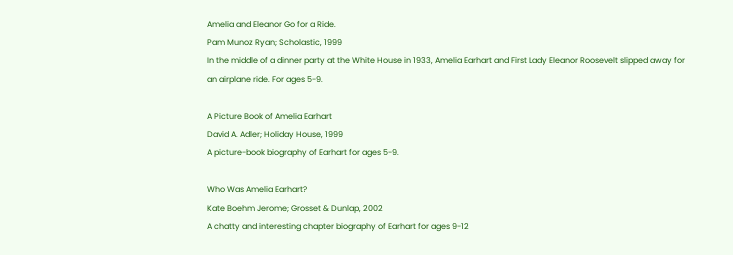Amelia and Eleanor Go for a Ride.
Pam Munoz Ryan; Scholastic, 1999
In the middle of a dinner party at the White House in 1933, Amelia Earhart and First Lady Eleanor Roosevelt slipped away for an airplane ride. For ages 5-9.

A Picture Book of Amelia Earhart
David A. Adler; Holiday House, 1999
A picture-book biography of Earhart for ages 5-9.

Who Was Amelia Earhart?
Kate Boehm Jerome; Grosset & Dunlap, 2002
A chatty and interesting chapter biography of Earhart for ages 9-12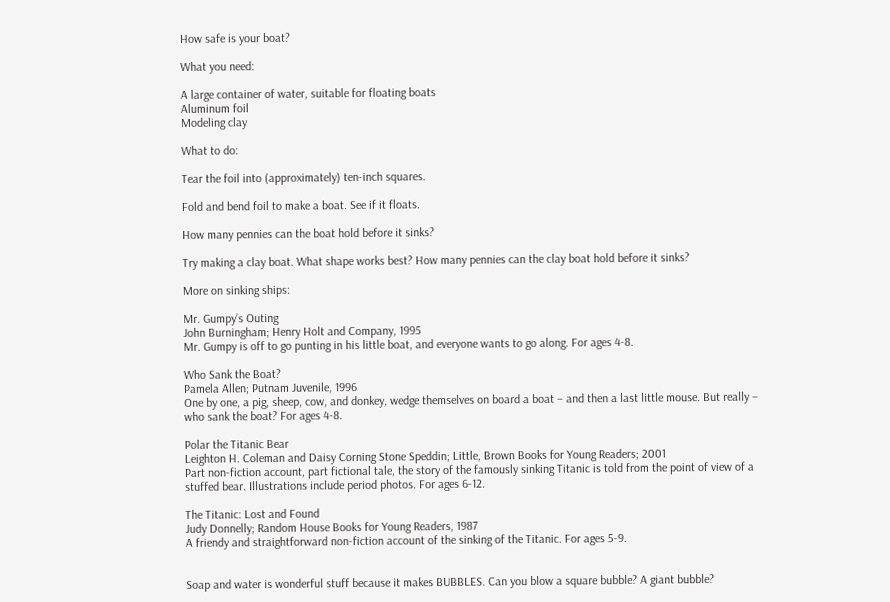How safe is your boat?

What you need:

A large container of water, suitable for floating boats
Aluminum foil
Modeling clay

What to do:

Tear the foil into (approximately) ten-inch squares.

Fold and bend foil to make a boat. See if it floats.

How many pennies can the boat hold before it sinks?

Try making a clay boat. What shape works best? How many pennies can the clay boat hold before it sinks?

More on sinking ships:

Mr. Gumpy’s Outing
John Burningham; Henry Holt and Company, 1995
Mr. Gumpy is off to go punting in his little boat, and everyone wants to go along. For ages 4-8.

Who Sank the Boat?
Pamela Allen; Putnam Juvenile, 1996
One by one, a pig, sheep, cow, and donkey, wedge themselves on board a boat – and then a last little mouse. But really – who sank the boat? For ages 4-8.

Polar the Titanic Bear
Leighton H. Coleman and Daisy Corning Stone Speddin; Little, Brown Books for Young Readers; 2001
Part non-fiction account, part fictional tale, the story of the famously sinking Titanic is told from the point of view of a stuffed bear. Illustrations include period photos. For ages 6-12.

The Titanic: Lost and Found
Judy Donnelly; Random House Books for Young Readers, 1987
A friendy and straightforward non-fiction account of the sinking of the Titanic. For ages 5-9.


Soap and water is wonderful stuff because it makes BUBBLES. Can you blow a square bubble? A giant bubble?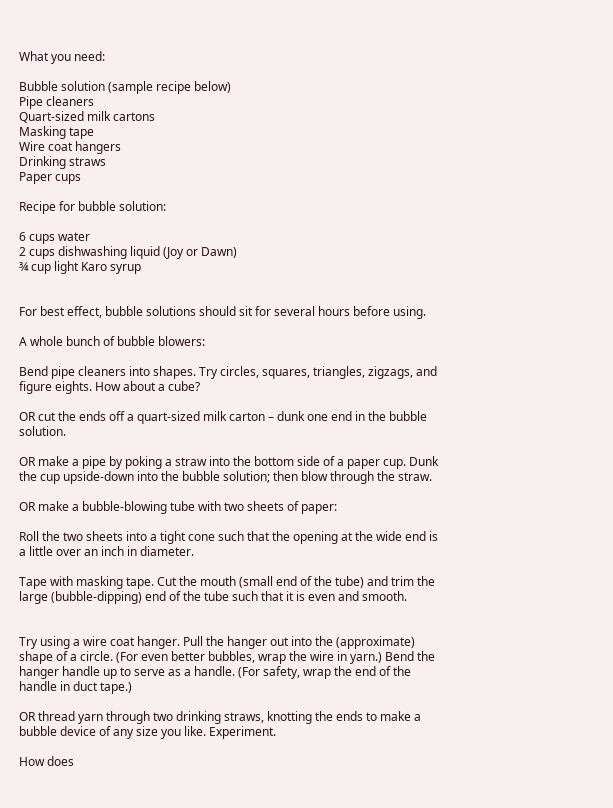What you need:

Bubble solution (sample recipe below)
Pipe cleaners
Quart-sized milk cartons
Masking tape
Wire coat hangers
Drinking straws
Paper cups

Recipe for bubble solution:

6 cups water
2 cups dishwashing liquid (Joy or Dawn)
¾ cup light Karo syrup


For best effect, bubble solutions should sit for several hours before using.

A whole bunch of bubble blowers:

Bend pipe cleaners into shapes. Try circles, squares, triangles, zigzags, and figure eights. How about a cube?

OR cut the ends off a quart-sized milk carton – dunk one end in the bubble solution.

OR make a pipe by poking a straw into the bottom side of a paper cup. Dunk the cup upside-down into the bubble solution; then blow through the straw.

OR make a bubble-blowing tube with two sheets of paper:

Roll the two sheets into a tight cone such that the opening at the wide end is a little over an inch in diameter.

Tape with masking tape. Cut the mouth (small end of the tube) and trim the large (bubble-dipping) end of the tube such that it is even and smooth.


Try using a wire coat hanger. Pull the hanger out into the (approximate) shape of a circle. (For even better bubbles, wrap the wire in yarn.) Bend the hanger handle up to serve as a handle. (For safety, wrap the end of the handle in duct tape.)

OR thread yarn through two drinking straws, knotting the ends to make a bubble device of any size you like. Experiment.

How does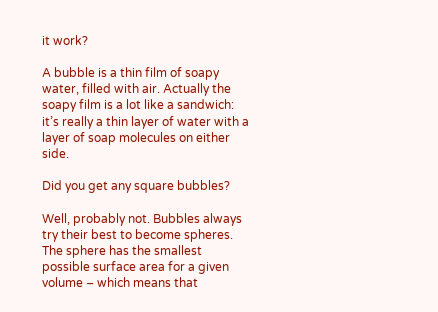it work?

A bubble is a thin film of soapy water, filled with air. Actually the soapy film is a lot like a sandwich: it’s really a thin layer of water with a layer of soap molecules on either side.

Did you get any square bubbles?

Well, probably not. Bubbles always try their best to become spheres. The sphere has the smallest possible surface area for a given volume – which means that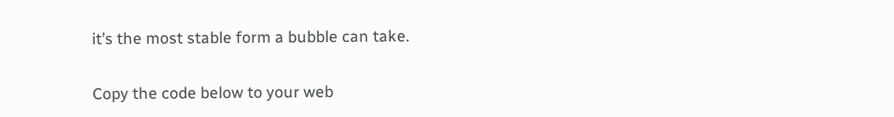it’s the most stable form a bubble can take.

Copy the code below to your web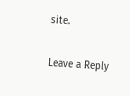site.

Leave a Reply